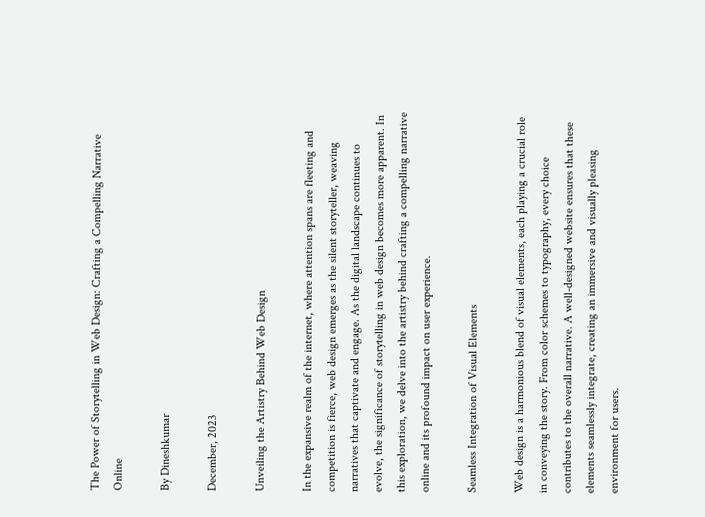The Power of Storytelling in Web Design: Crafting a Compelling Narrative Online

By Dineshkumar

December, 2023

Unveiling the Artistry Behind Web Design

In the expansive realm of the internet, where attention spans are fleeting and competition is fierce, web design emerges as the silent storyteller, weaving narratives that captivate and engage. As the digital landscape continues to evolve, the significance of storytelling in web design becomes more apparent. In this exploration, we delve into the artistry behind crafting a compelling narrative online and its profound impact on user experience.

Seamless Integration of Visual Elements

Web design is a harmonious blend of visual elements, each playing a crucial role in conveying the story. From color schemes to typography, every choice contributes to the overall narrative. A well-designed website ensures that these elements seamlessly integrate, creating an immersive and visually pleasing environment for users.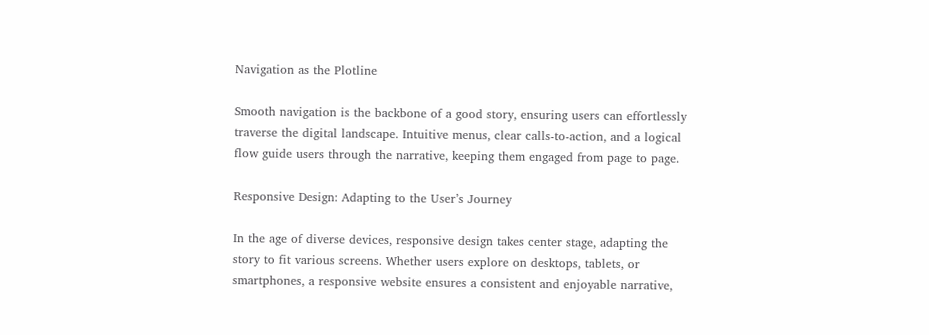Navigation as the Plotline

Smooth navigation is the backbone of a good story, ensuring users can effortlessly traverse the digital landscape. Intuitive menus, clear calls-to-action, and a logical flow guide users through the narrative, keeping them engaged from page to page.

Responsive Design: Adapting to the User’s Journey

In the age of diverse devices, responsive design takes center stage, adapting the story to fit various screens. Whether users explore on desktops, tablets, or smartphones, a responsive website ensures a consistent and enjoyable narrative,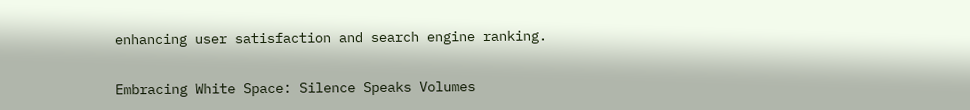enhancing user satisfaction and search engine ranking.

Embracing White Space: Silence Speaks Volumes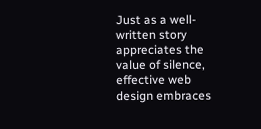Just as a well-written story appreciates the value of silence, effective web design embraces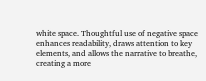white space. Thoughtful use of negative space enhances readability, draws attention to key elements, and allows the narrative to breathe, creating a more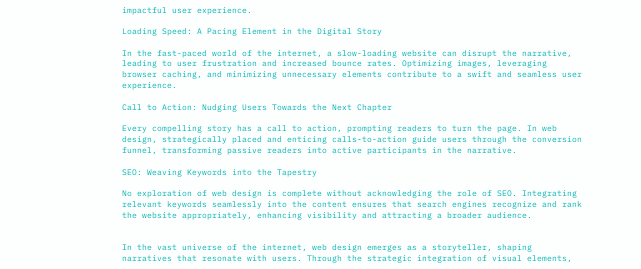impactful user experience.

Loading Speed: A Pacing Element in the Digital Story

In the fast-paced world of the internet, a slow-loading website can disrupt the narrative, leading to user frustration and increased bounce rates. Optimizing images, leveraging browser caching, and minimizing unnecessary elements contribute to a swift and seamless user experience.

Call to Action: Nudging Users Towards the Next Chapter

Every compelling story has a call to action, prompting readers to turn the page. In web design, strategically placed and enticing calls-to-action guide users through the conversion funnel, transforming passive readers into active participants in the narrative.

SEO: Weaving Keywords into the Tapestry

No exploration of web design is complete without acknowledging the role of SEO. Integrating relevant keywords seamlessly into the content ensures that search engines recognize and rank the website appropriately, enhancing visibility and attracting a broader audience.


In the vast universe of the internet, web design emerges as a storyteller, shaping narratives that resonate with users. Through the strategic integration of visual elements,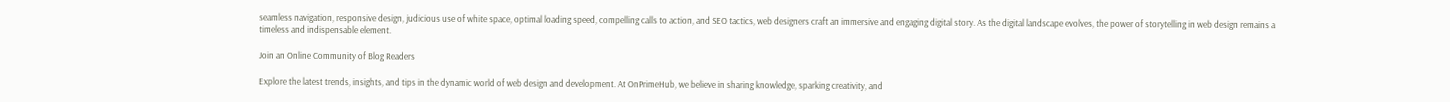seamless navigation, responsive design, judicious use of white space, optimal loading speed, compelling calls to action, and SEO tactics, web designers craft an immersive and engaging digital story. As the digital landscape evolves, the power of storytelling in web design remains a timeless and indispensable element.

Join an Online Community of Blog Readers

Explore the latest trends, insights, and tips in the dynamic world of web design and development. At OnPrimeHub, we believe in sharing knowledge, sparking creativity, and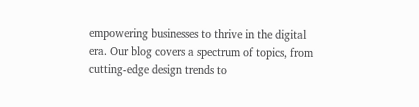empowering businesses to thrive in the digital era. Our blog covers a spectrum of topics, from cutting-edge design trends to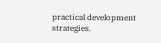practical development strategies.